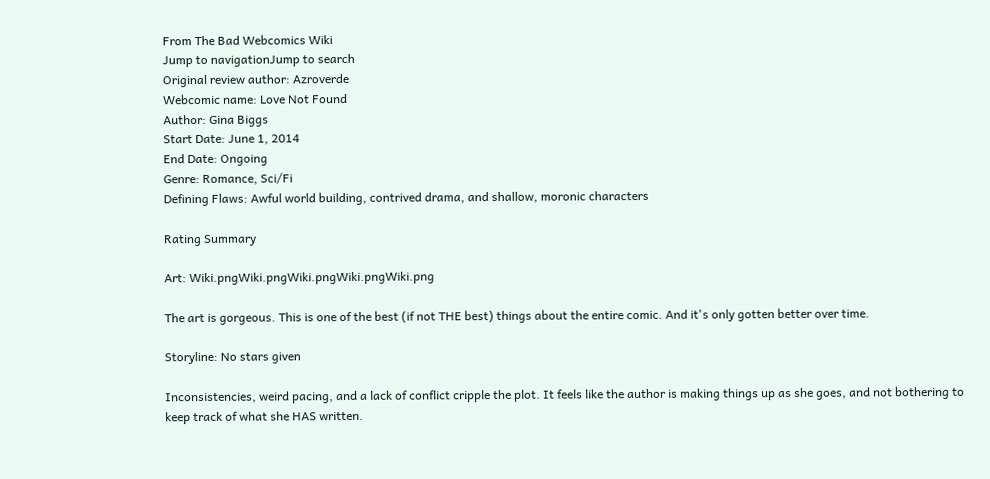From The Bad Webcomics Wiki
Jump to navigationJump to search
Original review author: Azroverde
Webcomic name: Love Not Found
Author: Gina Biggs
Start Date: June 1, 2014
End Date: Ongoing
Genre: Romance, Sci/Fi
Defining Flaws: Awful world building, contrived drama, and shallow, moronic characters

Rating Summary

Art: Wiki.pngWiki.pngWiki.pngWiki.pngWiki.png

The art is gorgeous. This is one of the best (if not THE best) things about the entire comic. And it's only gotten better over time.

Storyline: No stars given

Inconsistencies, weird pacing, and a lack of conflict cripple the plot. It feels like the author is making things up as she goes, and not bothering to keep track of what she HAS written.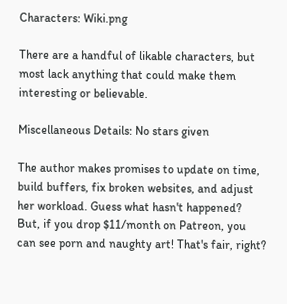Characters: Wiki.png

There are a handful of likable characters, but most lack anything that could make them interesting or believable.

Miscellaneous Details: No stars given

The author makes promises to update on time, build buffers, fix broken websites, and adjust her workload. Guess what hasn't happened? But, if you drop $11/month on Patreon, you can see porn and naughty art! That's fair, right?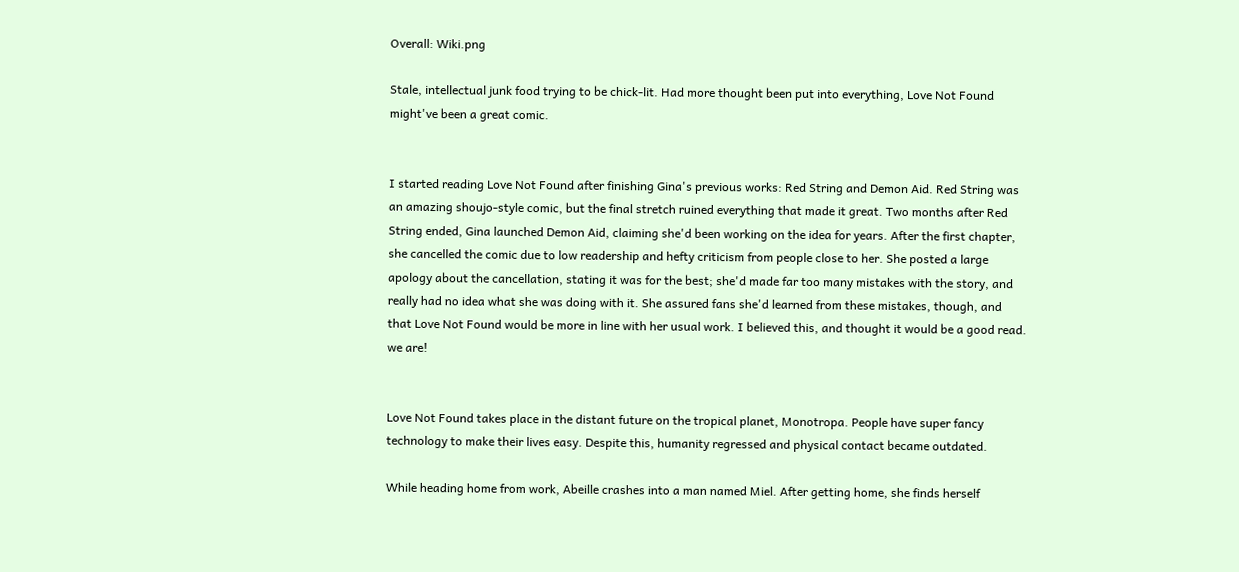Overall: Wiki.png

Stale, intellectual junk food trying to be chick-lit. Had more thought been put into everything, Love Not Found might've been a great comic.


I started reading Love Not Found after finishing Gina's previous works: Red String and Demon Aid. Red String was an amazing shoujo-style comic, but the final stretch ruined everything that made it great. Two months after Red String ended, Gina launched Demon Aid, claiming she'd been working on the idea for years. After the first chapter, she cancelled the comic due to low readership and hefty criticism from people close to her. She posted a large apology about the cancellation, stating it was for the best; she'd made far too many mistakes with the story, and really had no idea what she was doing with it. She assured fans she'd learned from these mistakes, though, and that Love Not Found would be more in line with her usual work. I believed this, and thought it would be a good read. we are!


Love Not Found takes place in the distant future on the tropical planet, Monotropa. People have super fancy technology to make their lives easy. Despite this, humanity regressed and physical contact became outdated.

While heading home from work, Abeille crashes into a man named Miel. After getting home, she finds herself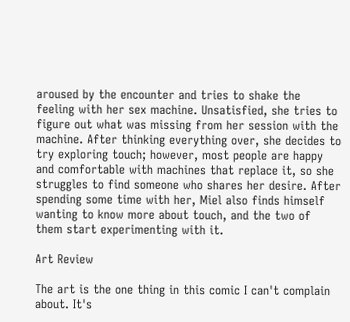aroused by the encounter and tries to shake the feeling with her sex machine. Unsatisfied, she tries to figure out what was missing from her session with the machine. After thinking everything over, she decides to try exploring touch; however, most people are happy and comfortable with machines that replace it, so she struggles to find someone who shares her desire. After spending some time with her, Miel also finds himself wanting to know more about touch, and the two of them start experimenting with it.

Art Review

The art is the one thing in this comic I can't complain about. It's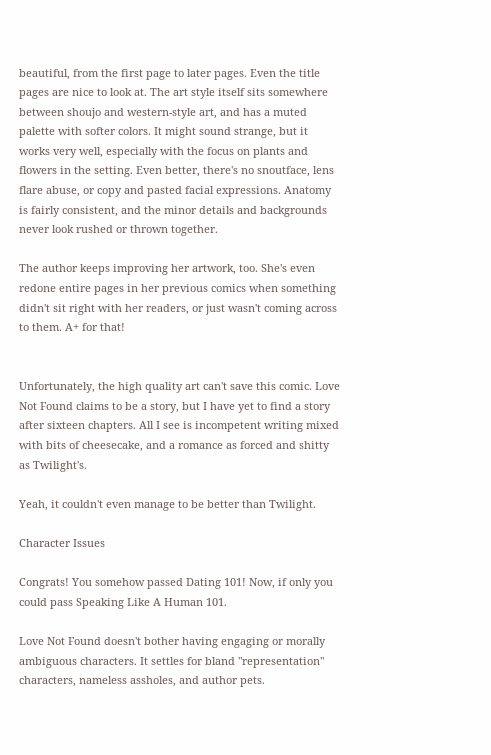beautiful, from the first page to later pages. Even the title pages are nice to look at. The art style itself sits somewhere between shoujo and western-style art, and has a muted palette with softer colors. It might sound strange, but it works very well, especially with the focus on plants and flowers in the setting. Even better, there's no snoutface, lens flare abuse, or copy and pasted facial expressions. Anatomy is fairly consistent, and the minor details and backgrounds never look rushed or thrown together.

The author keeps improving her artwork, too. She's even redone entire pages in her previous comics when something didn't sit right with her readers, or just wasn't coming across to them. A+ for that!


Unfortunately, the high quality art can't save this comic. Love Not Found claims to be a story, but I have yet to find a story after sixteen chapters. All I see is incompetent writing mixed with bits of cheesecake, and a romance as forced and shitty as Twilight's.

Yeah, it couldn't even manage to be better than Twilight.

Character Issues

Congrats! You somehow passed Dating 101! Now, if only you could pass Speaking Like A Human 101.

Love Not Found doesn't bother having engaging or morally ambiguous characters. It settles for bland "representation" characters, nameless assholes, and author pets.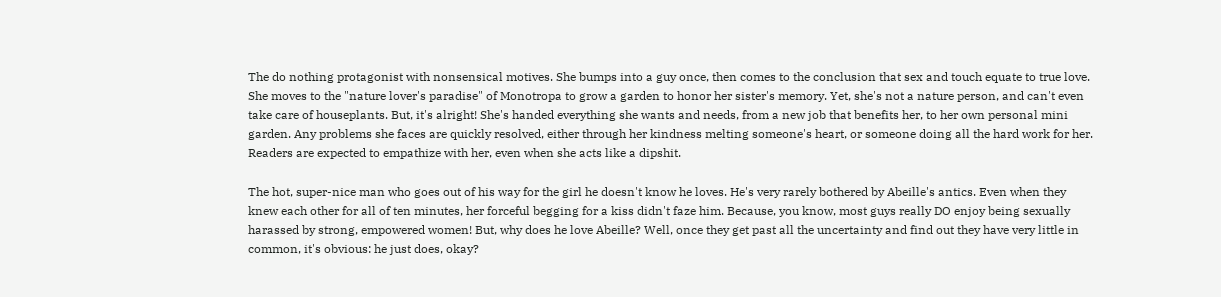The do nothing protagonist with nonsensical motives. She bumps into a guy once, then comes to the conclusion that sex and touch equate to true love. She moves to the "nature lover's paradise" of Monotropa to grow a garden to honor her sister's memory. Yet, she's not a nature person, and can't even take care of houseplants. But, it's alright! She's handed everything she wants and needs, from a new job that benefits her, to her own personal mini garden. Any problems she faces are quickly resolved, either through her kindness melting someone's heart, or someone doing all the hard work for her. Readers are expected to empathize with her, even when she acts like a dipshit.

The hot, super-nice man who goes out of his way for the girl he doesn't know he loves. He's very rarely bothered by Abeille's antics. Even when they knew each other for all of ten minutes, her forceful begging for a kiss didn't faze him. Because, you know, most guys really DO enjoy being sexually harassed by strong, empowered women! But, why does he love Abeille? Well, once they get past all the uncertainty and find out they have very little in common, it's obvious: he just does, okay?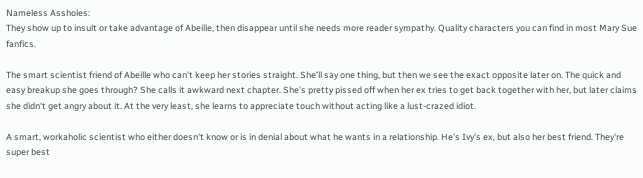Nameless Assholes:
They show up to insult or take advantage of Abeille, then disappear until she needs more reader sympathy. Quality characters you can find in most Mary Sue fanfics.

The smart scientist friend of Abeille who can't keep her stories straight. She'll say one thing, but then we see the exact opposite later on. The quick and easy breakup she goes through? She calls it awkward next chapter. She's pretty pissed off when her ex tries to get back together with her, but later claims she didn't get angry about it. At the very least, she learns to appreciate touch without acting like a lust-crazed idiot.

A smart, workaholic scientist who either doesn't know or is in denial about what he wants in a relationship. He's Ivy's ex, but also her best friend. They're super best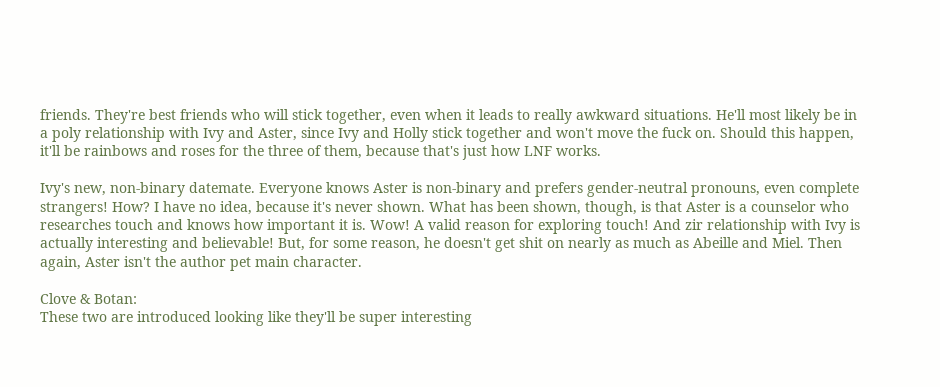friends. They're best friends who will stick together, even when it leads to really awkward situations. He'll most likely be in a poly relationship with Ivy and Aster, since Ivy and Holly stick together and won't move the fuck on. Should this happen, it'll be rainbows and roses for the three of them, because that's just how LNF works.

Ivy's new, non-binary datemate. Everyone knows Aster is non-binary and prefers gender-neutral pronouns, even complete strangers! How? I have no idea, because it's never shown. What has been shown, though, is that Aster is a counselor who researches touch and knows how important it is. Wow! A valid reason for exploring touch! And zir relationship with Ivy is actually interesting and believable! But, for some reason, he doesn't get shit on nearly as much as Abeille and Miel. Then again, Aster isn't the author pet main character.

Clove & Botan:
These two are introduced looking like they'll be super interesting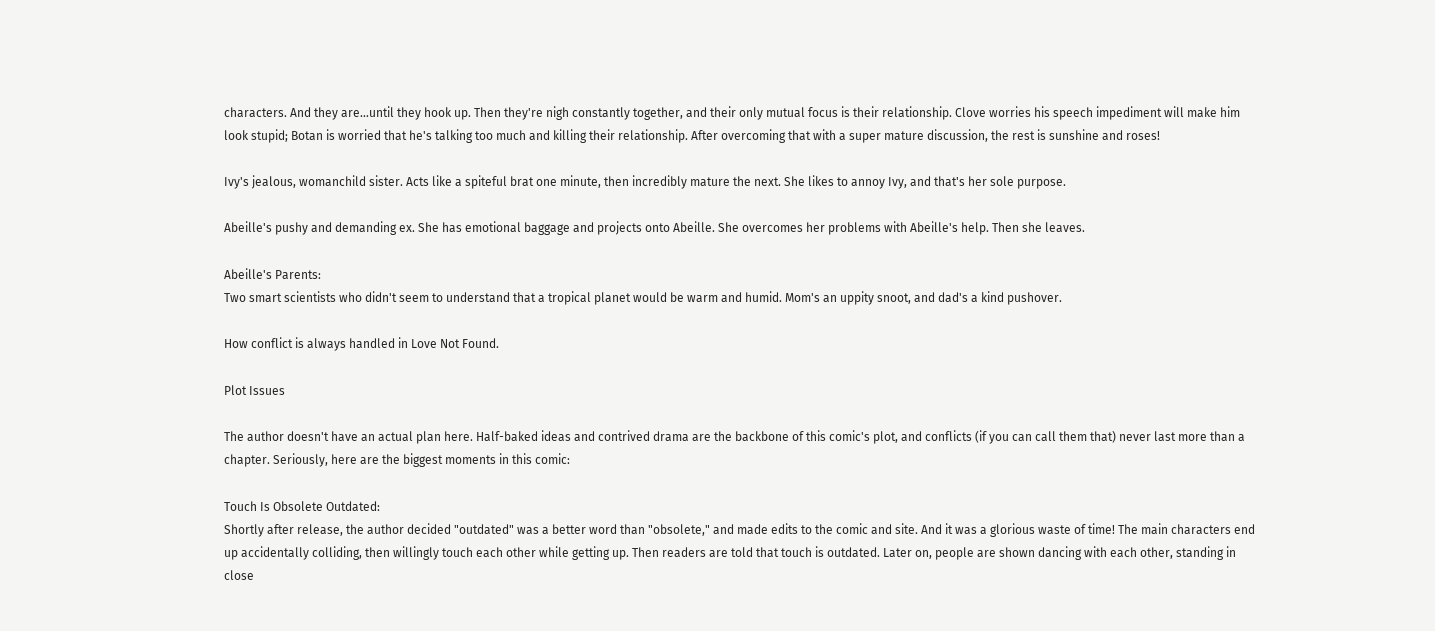characters. And they are...until they hook up. Then they're nigh constantly together, and their only mutual focus is their relationship. Clove worries his speech impediment will make him look stupid; Botan is worried that he's talking too much and killing their relationship. After overcoming that with a super mature discussion, the rest is sunshine and roses!

Ivy's jealous, womanchild sister. Acts like a spiteful brat one minute, then incredibly mature the next. She likes to annoy Ivy, and that's her sole purpose.

Abeille's pushy and demanding ex. She has emotional baggage and projects onto Abeille. She overcomes her problems with Abeille's help. Then she leaves.

Abeille's Parents:
Two smart scientists who didn't seem to understand that a tropical planet would be warm and humid. Mom's an uppity snoot, and dad's a kind pushover.

How conflict is always handled in Love Not Found.

Plot Issues

The author doesn't have an actual plan here. Half-baked ideas and contrived drama are the backbone of this comic's plot, and conflicts (if you can call them that) never last more than a chapter. Seriously, here are the biggest moments in this comic:

Touch Is Obsolete Outdated:
Shortly after release, the author decided "outdated" was a better word than "obsolete," and made edits to the comic and site. And it was a glorious waste of time! The main characters end up accidentally colliding, then willingly touch each other while getting up. Then readers are told that touch is outdated. Later on, people are shown dancing with each other, standing in close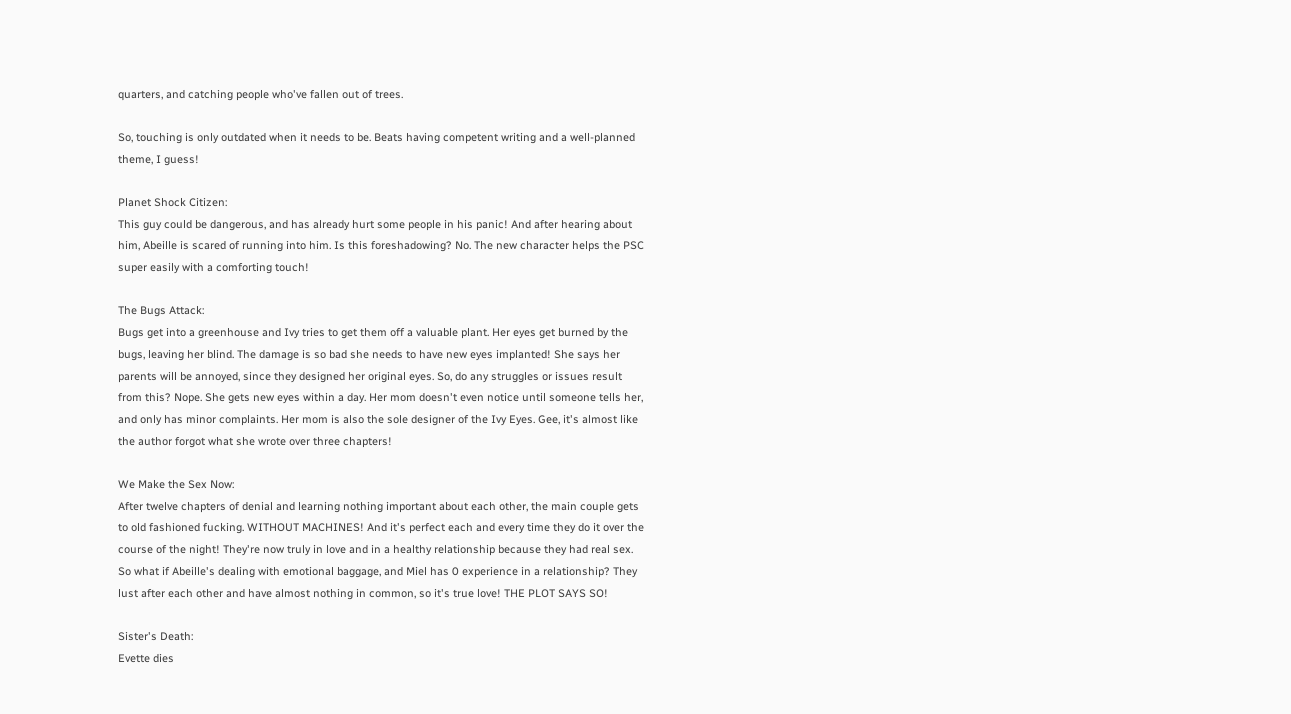quarters, and catching people who've fallen out of trees.

So, touching is only outdated when it needs to be. Beats having competent writing and a well-planned theme, I guess!

Planet Shock Citizen:
This guy could be dangerous, and has already hurt some people in his panic! And after hearing about him, Abeille is scared of running into him. Is this foreshadowing? No. The new character helps the PSC super easily with a comforting touch!

The Bugs Attack:
Bugs get into a greenhouse and Ivy tries to get them off a valuable plant. Her eyes get burned by the bugs, leaving her blind. The damage is so bad she needs to have new eyes implanted! She says her parents will be annoyed, since they designed her original eyes. So, do any struggles or issues result from this? Nope. She gets new eyes within a day. Her mom doesn't even notice until someone tells her, and only has minor complaints. Her mom is also the sole designer of the Ivy Eyes. Gee, it's almost like the author forgot what she wrote over three chapters!

We Make the Sex Now:
After twelve chapters of denial and learning nothing important about each other, the main couple gets to old fashioned fucking. WITHOUT MACHINES! And it's perfect each and every time they do it over the course of the night! They're now truly in love and in a healthy relationship because they had real sex. So what if Abeille's dealing with emotional baggage, and Miel has 0 experience in a relationship? They lust after each other and have almost nothing in common, so it's true love! THE PLOT SAYS SO!

Sister's Death:
Evette dies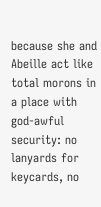because she and Abeille act like total morons in a place with god-awful security: no lanyards for keycards, no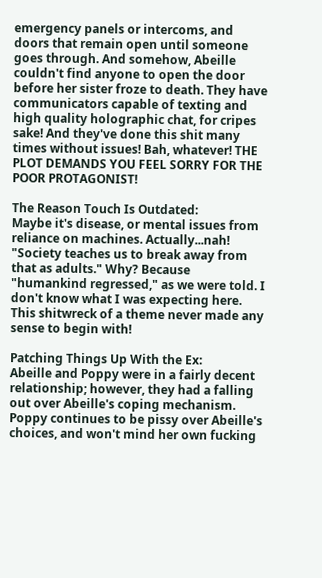emergency panels or intercoms, and doors that remain open until someone goes through. And somehow, Abeille couldn't find anyone to open the door before her sister froze to death. They have communicators capable of texting and high quality holographic chat, for cripes sake! And they've done this shit many times without issues! Bah, whatever! THE PLOT DEMANDS YOU FEEL SORRY FOR THE POOR PROTAGONIST!

The Reason Touch Is Outdated:
Maybe it's disease, or mental issues from reliance on machines. Actually...nah! "Society teaches us to break away from that as adults." Why? Because "humankind regressed," as we were told. I don't know what I was expecting here. This shitwreck of a theme never made any sense to begin with!

Patching Things Up With the Ex:
Abeille and Poppy were in a fairly decent relationship; however, they had a falling out over Abeille's coping mechanism. Poppy continues to be pissy over Abeille's choices, and won't mind her own fucking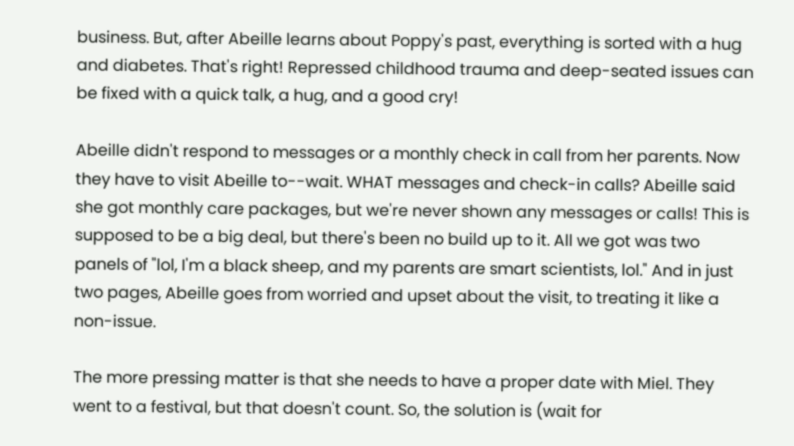business. But, after Abeille learns about Poppy's past, everything is sorted with a hug and diabetes. That's right! Repressed childhood trauma and deep-seated issues can be fixed with a quick talk, a hug, and a good cry!

Abeille didn't respond to messages or a monthly check in call from her parents. Now they have to visit Abeille to--wait. WHAT messages and check-in calls? Abeille said she got monthly care packages, but we're never shown any messages or calls! This is supposed to be a big deal, but there's been no build up to it. All we got was two panels of "lol, I'm a black sheep, and my parents are smart scientists, lol." And in just two pages, Abeille goes from worried and upset about the visit, to treating it like a non-issue.

The more pressing matter is that she needs to have a proper date with Miel. They went to a festival, but that doesn't count. So, the solution is (wait for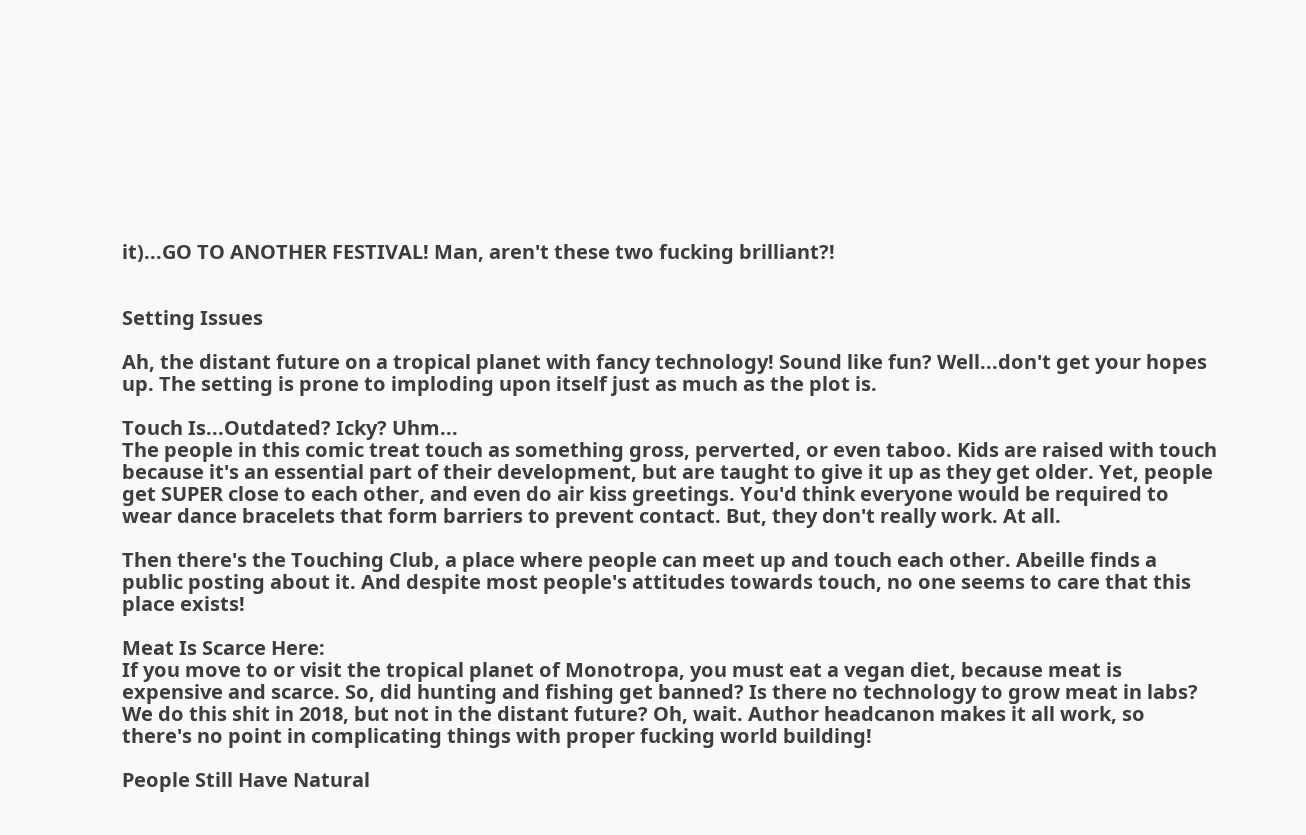it)...GO TO ANOTHER FESTIVAL! Man, aren't these two fucking brilliant?!


Setting Issues

Ah, the distant future on a tropical planet with fancy technology! Sound like fun? Well...don't get your hopes up. The setting is prone to imploding upon itself just as much as the plot is.

Touch Is...Outdated? Icky? Uhm...
The people in this comic treat touch as something gross, perverted, or even taboo. Kids are raised with touch because it's an essential part of their development, but are taught to give it up as they get older. Yet, people get SUPER close to each other, and even do air kiss greetings. You'd think everyone would be required to wear dance bracelets that form barriers to prevent contact. But, they don't really work. At all.

Then there's the Touching Club, a place where people can meet up and touch each other. Abeille finds a public posting about it. And despite most people's attitudes towards touch, no one seems to care that this place exists!

Meat Is Scarce Here:
If you move to or visit the tropical planet of Monotropa, you must eat a vegan diet, because meat is expensive and scarce. So, did hunting and fishing get banned? Is there no technology to grow meat in labs? We do this shit in 2018, but not in the distant future? Oh, wait. Author headcanon makes it all work, so there's no point in complicating things with proper fucking world building!

People Still Have Natural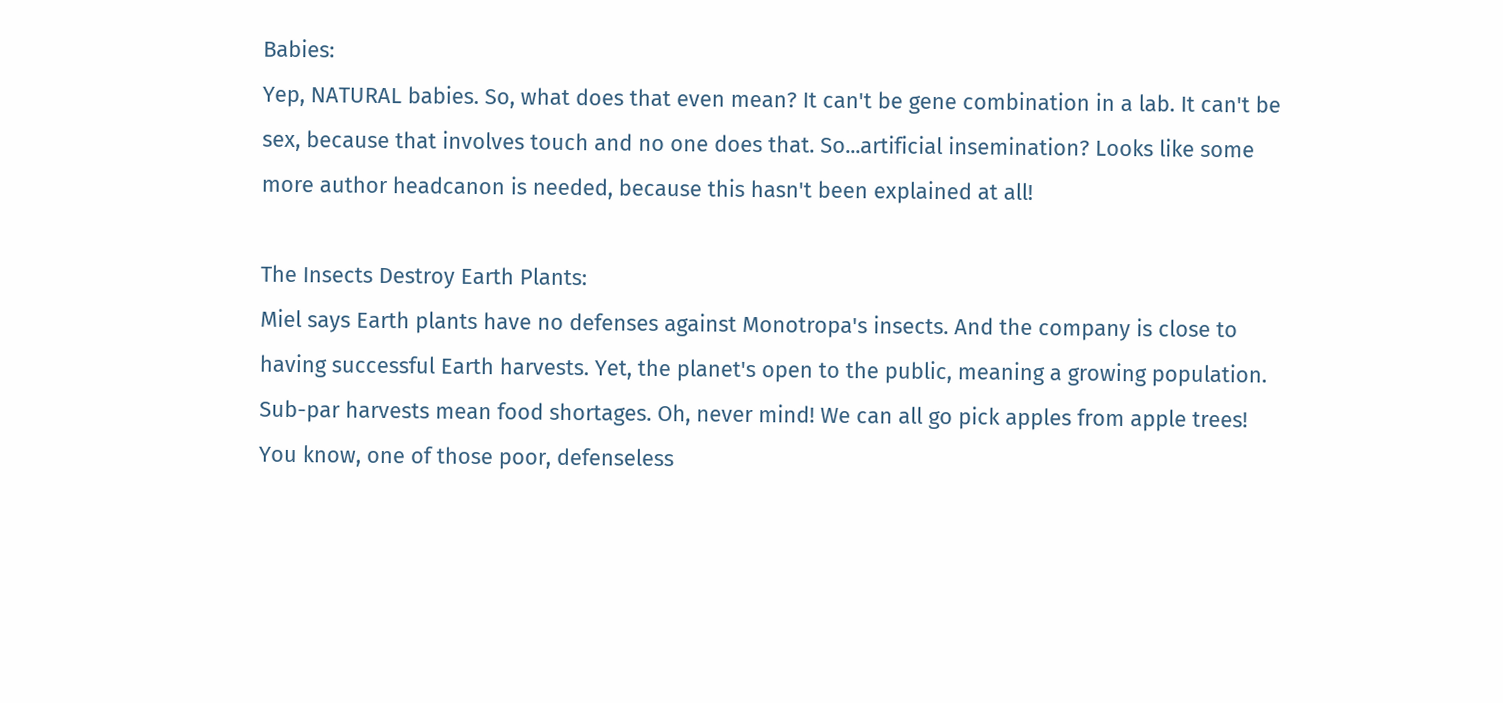Babies:
Yep, NATURAL babies. So, what does that even mean? It can't be gene combination in a lab. It can't be sex, because that involves touch and no one does that. So...artificial insemination? Looks like some more author headcanon is needed, because this hasn't been explained at all!

The Insects Destroy Earth Plants:
Miel says Earth plants have no defenses against Monotropa's insects. And the company is close to having successful Earth harvests. Yet, the planet's open to the public, meaning a growing population. Sub-par harvests mean food shortages. Oh, never mind! We can all go pick apples from apple trees! You know, one of those poor, defenseless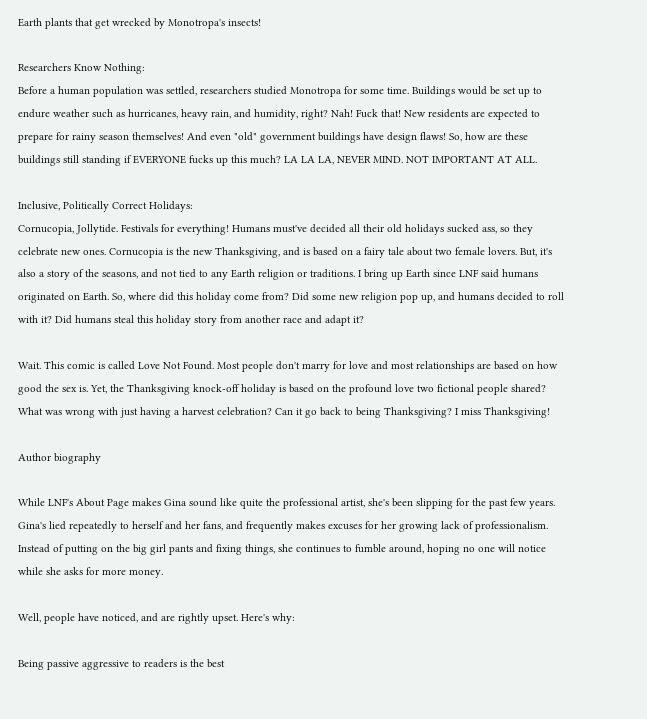Earth plants that get wrecked by Monotropa's insects!

Researchers Know Nothing:
Before a human population was settled, researchers studied Monotropa for some time. Buildings would be set up to endure weather such as hurricanes, heavy rain, and humidity, right? Nah! Fuck that! New residents are expected to prepare for rainy season themselves! And even "old" government buildings have design flaws! So, how are these buildings still standing if EVERYONE fucks up this much? LA LA LA, NEVER MIND. NOT IMPORTANT AT ALL.

Inclusive, Politically Correct Holidays:
Cornucopia, Jollytide. Festivals for everything! Humans must've decided all their old holidays sucked ass, so they celebrate new ones. Cornucopia is the new Thanksgiving, and is based on a fairy tale about two female lovers. But, it's also a story of the seasons, and not tied to any Earth religion or traditions. I bring up Earth since LNF said humans originated on Earth. So, where did this holiday come from? Did some new religion pop up, and humans decided to roll with it? Did humans steal this holiday story from another race and adapt it?

Wait. This comic is called Love Not Found. Most people don't marry for love and most relationships are based on how good the sex is. Yet, the Thanksgiving knock-off holiday is based on the profound love two fictional people shared? What was wrong with just having a harvest celebration? Can it go back to being Thanksgiving? I miss Thanksgiving!

Author biography

While LNF's About Page makes Gina sound like quite the professional artist, she's been slipping for the past few years. Gina's lied repeatedly to herself and her fans, and frequently makes excuses for her growing lack of professionalism. Instead of putting on the big girl pants and fixing things, she continues to fumble around, hoping no one will notice while she asks for more money.

Well, people have noticed, and are rightly upset. Here's why:

Being passive aggressive to readers is the best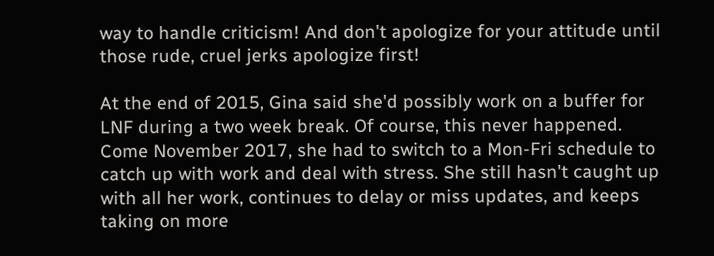way to handle criticism! And don't apologize for your attitude until those rude, cruel jerks apologize first!

At the end of 2015, Gina said she'd possibly work on a buffer for LNF during a two week break. Of course, this never happened. Come November 2017, she had to switch to a Mon-Fri schedule to catch up with work and deal with stress. She still hasn't caught up with all her work, continues to delay or miss updates, and keeps taking on more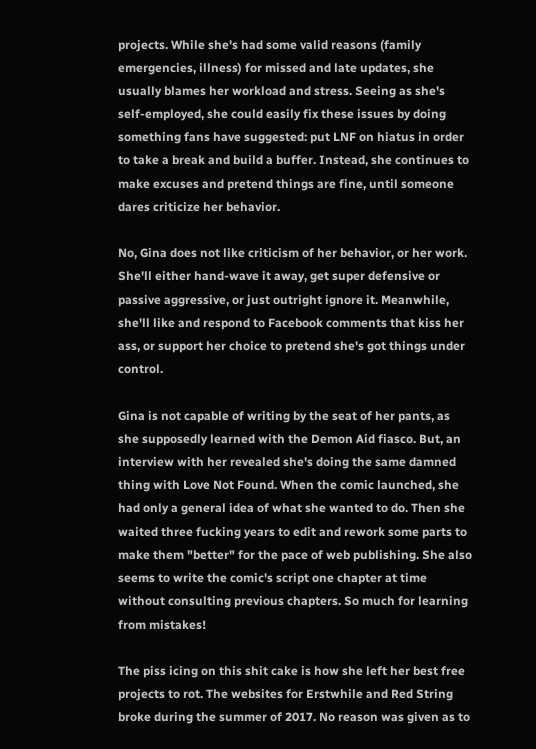projects. While she's had some valid reasons (family emergencies, illness) for missed and late updates, she usually blames her workload and stress. Seeing as she's self-employed, she could easily fix these issues by doing something fans have suggested: put LNF on hiatus in order to take a break and build a buffer. Instead, she continues to make excuses and pretend things are fine, until someone dares criticize her behavior.

No, Gina does not like criticism of her behavior, or her work. She'll either hand-wave it away, get super defensive or passive aggressive, or just outright ignore it. Meanwhile, she'll like and respond to Facebook comments that kiss her ass, or support her choice to pretend she's got things under control.

Gina is not capable of writing by the seat of her pants, as she supposedly learned with the Demon Aid fiasco. But, an interview with her revealed she's doing the same damned thing with Love Not Found. When the comic launched, she had only a general idea of what she wanted to do. Then she waited three fucking years to edit and rework some parts to make them "better" for the pace of web publishing. She also seems to write the comic's script one chapter at time without consulting previous chapters. So much for learning from mistakes!

The piss icing on this shit cake is how she left her best free projects to rot. The websites for Erstwhile and Red String broke during the summer of 2017. No reason was given as to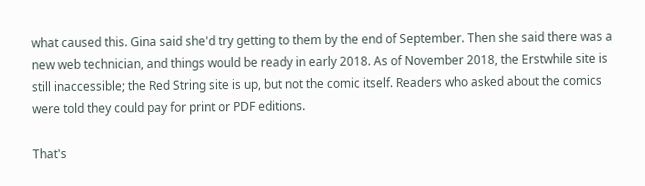what caused this. Gina said she'd try getting to them by the end of September. Then she said there was a new web technician, and things would be ready in early 2018. As of November 2018, the Erstwhile site is still inaccessible; the Red String site is up, but not the comic itself. Readers who asked about the comics were told they could pay for print or PDF editions.

That's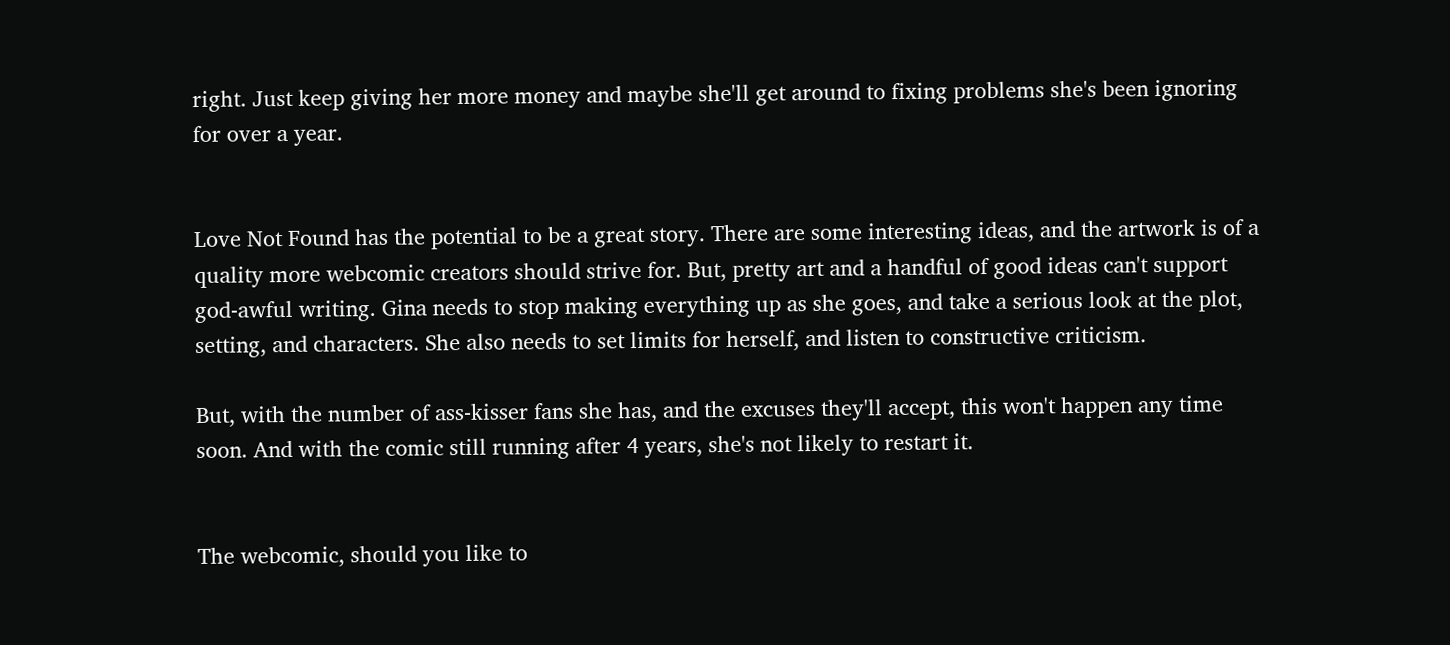right. Just keep giving her more money and maybe she'll get around to fixing problems she's been ignoring for over a year.


Love Not Found has the potential to be a great story. There are some interesting ideas, and the artwork is of a quality more webcomic creators should strive for. But, pretty art and a handful of good ideas can't support god-awful writing. Gina needs to stop making everything up as she goes, and take a serious look at the plot, setting, and characters. She also needs to set limits for herself, and listen to constructive criticism.

But, with the number of ass-kisser fans she has, and the excuses they'll accept, this won't happen any time soon. And with the comic still running after 4 years, she's not likely to restart it.


The webcomic, should you like to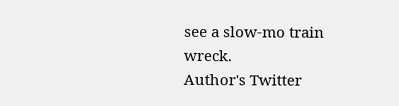see a slow-mo train wreck.
Author's Twitter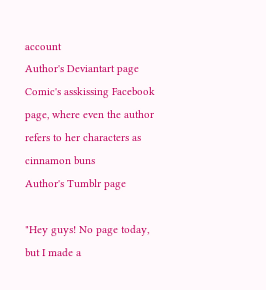account
Author's Deviantart page
Comic's asskissing Facebook page, where even the author refers to her characters as cinnamon buns
Author's Tumblr page

"Hey guys! No page today, but I made a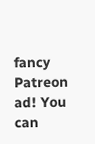fancy Patreon ad! You can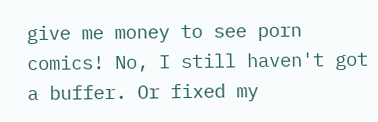give me money to see porn comics! No, I still haven't got a buffer. Or fixed my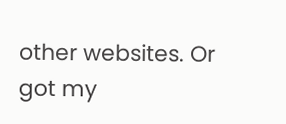other websites. Or got my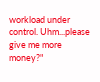workload under control. Uhm...please give me more money?"